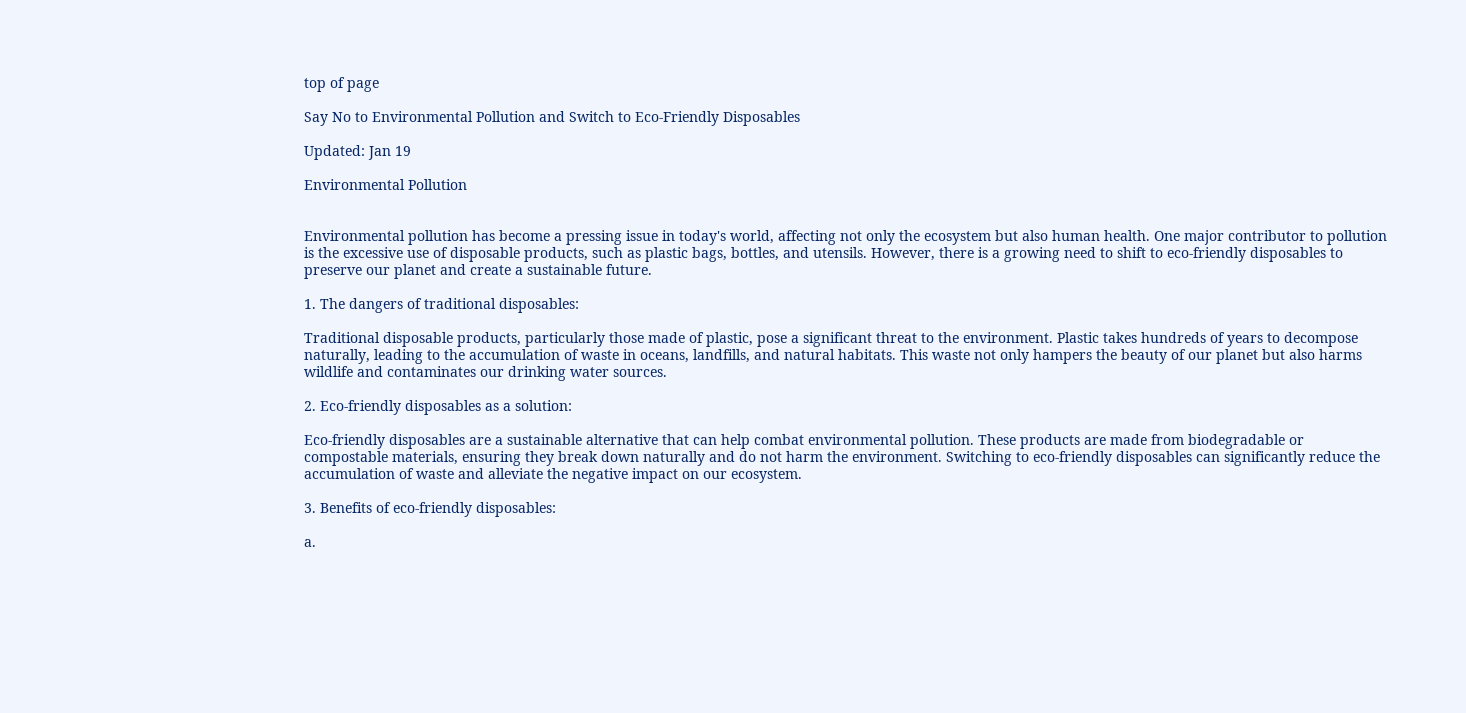top of page

Say No to Environmental Pollution and Switch to Eco-Friendly Disposables

Updated: Jan 19

Environmental Pollution


Environmental pollution has become a pressing issue in today's world, affecting not only the ecosystem but also human health. One major contributor to pollution is the excessive use of disposable products, such as plastic bags, bottles, and utensils. However, there is a growing need to shift to eco-friendly disposables to preserve our planet and create a sustainable future.

1. The dangers of traditional disposables:

Traditional disposable products, particularly those made of plastic, pose a significant threat to the environment. Plastic takes hundreds of years to decompose naturally, leading to the accumulation of waste in oceans, landfills, and natural habitats. This waste not only hampers the beauty of our planet but also harms wildlife and contaminates our drinking water sources.

2. Eco-friendly disposables as a solution:

Eco-friendly disposables are a sustainable alternative that can help combat environmental pollution. These products are made from biodegradable or compostable materials, ensuring they break down naturally and do not harm the environment. Switching to eco-friendly disposables can significantly reduce the accumulation of waste and alleviate the negative impact on our ecosystem.

3. Benefits of eco-friendly disposables:

a.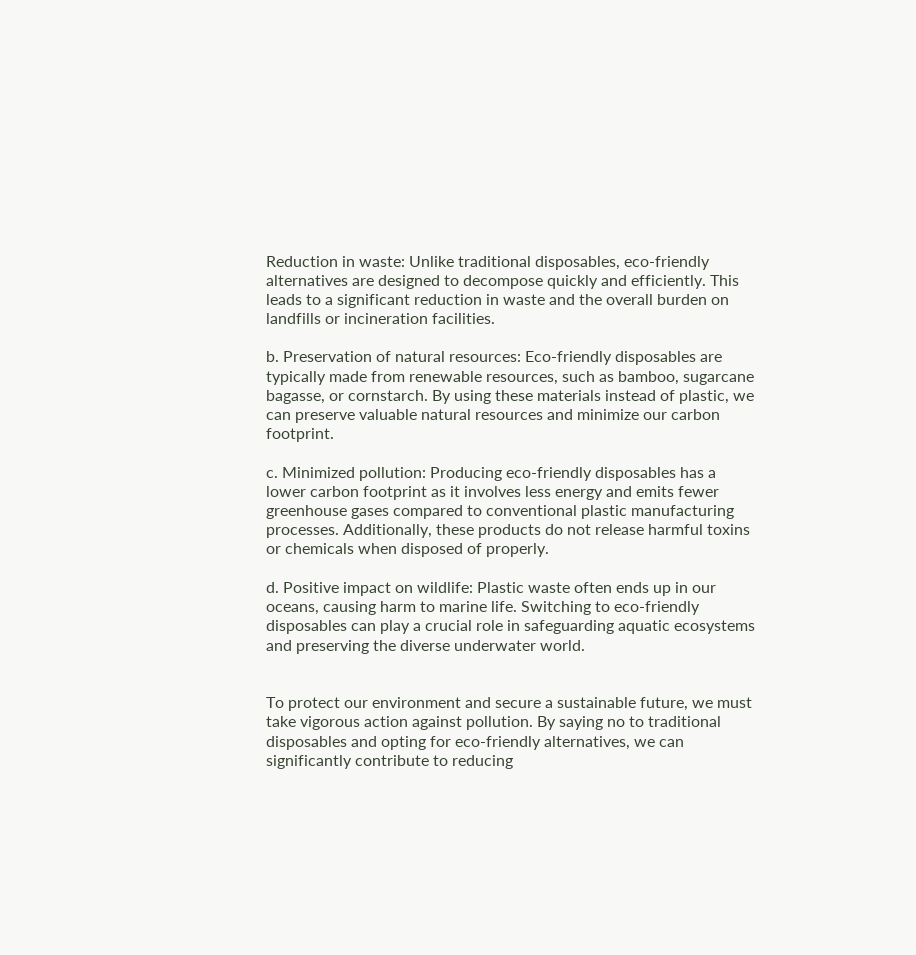Reduction in waste: Unlike traditional disposables, eco-friendly alternatives are designed to decompose quickly and efficiently. This leads to a significant reduction in waste and the overall burden on landfills or incineration facilities.

b. Preservation of natural resources: Eco-friendly disposables are typically made from renewable resources, such as bamboo, sugarcane bagasse, or cornstarch. By using these materials instead of plastic, we can preserve valuable natural resources and minimize our carbon footprint.

c. Minimized pollution: Producing eco-friendly disposables has a lower carbon footprint as it involves less energy and emits fewer greenhouse gases compared to conventional plastic manufacturing processes. Additionally, these products do not release harmful toxins or chemicals when disposed of properly.

d. Positive impact on wildlife: Plastic waste often ends up in our oceans, causing harm to marine life. Switching to eco-friendly disposables can play a crucial role in safeguarding aquatic ecosystems and preserving the diverse underwater world.


To protect our environment and secure a sustainable future, we must take vigorous action against pollution. By saying no to traditional disposables and opting for eco-friendly alternatives, we can significantly contribute to reducing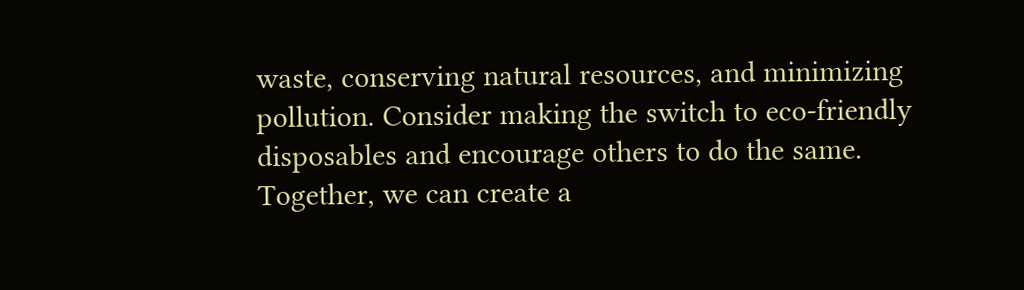waste, conserving natural resources, and minimizing pollution. Consider making the switch to eco-friendly disposables and encourage others to do the same. Together, we can create a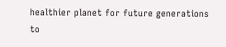healthier planet for future generations to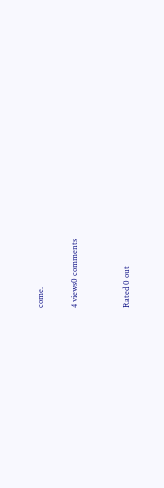come.

4 views0 comments


Rated 0 out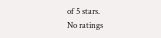of 5 stars.
No ratings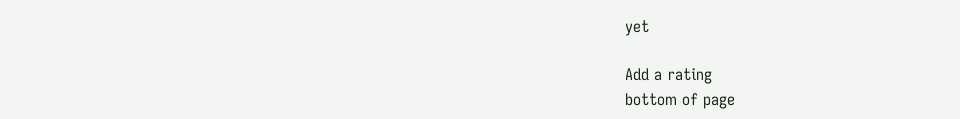yet

Add a rating
bottom of page